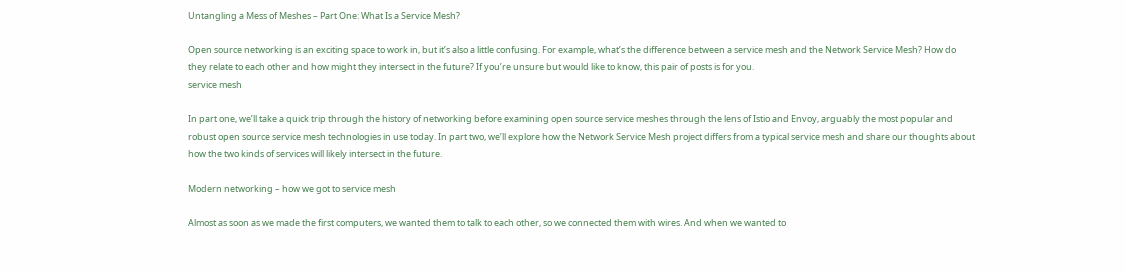Untangling a Mess of Meshes – Part One: What Is a Service Mesh?

Open source networking is an exciting space to work in, but it’s also a little confusing. For example, what’s the difference between a service mesh and the Network Service Mesh? How do they relate to each other and how might they intersect in the future? If you’re unsure but would like to know, this pair of posts is for you.
service mesh

In part one, we’ll take a quick trip through the history of networking before examining open source service meshes through the lens of Istio and Envoy, arguably the most popular and robust open source service mesh technologies in use today. In part two, we’ll explore how the Network Service Mesh project differs from a typical service mesh and share our thoughts about how the two kinds of services will likely intersect in the future.

Modern networking – how we got to service mesh

Almost as soon as we made the first computers, we wanted them to talk to each other, so we connected them with wires. And when we wanted to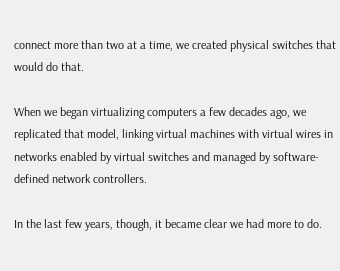connect more than two at a time, we created physical switches that would do that.

When we began virtualizing computers a few decades ago, we replicated that model, linking virtual machines with virtual wires in networks enabled by virtual switches and managed by software-defined network controllers.

In the last few years, though, it became clear we had more to do.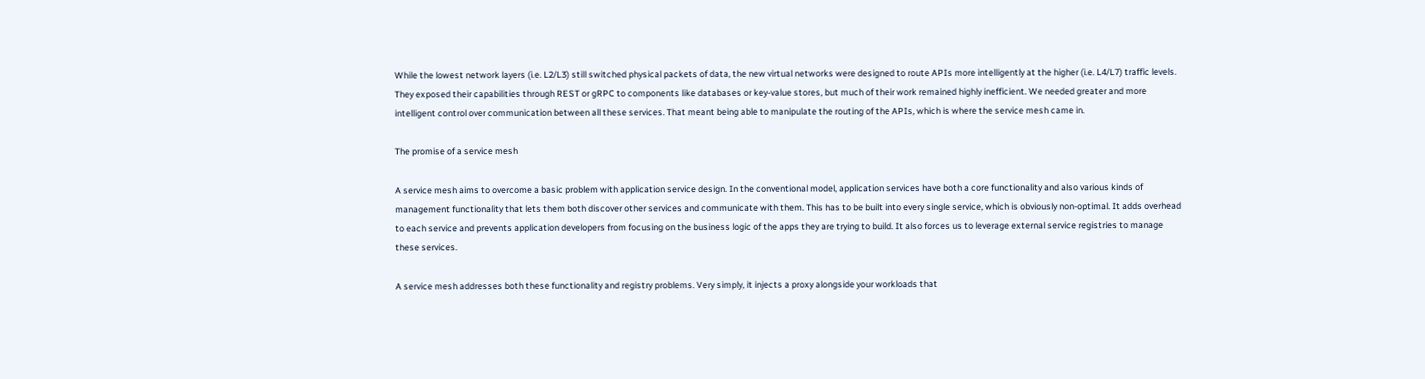While the lowest network layers (i.e. L2/L3) still switched physical packets of data, the new virtual networks were designed to route APIs more intelligently at the higher (i.e. L4/L7) traffic levels. They exposed their capabilities through REST or gRPC to components like databases or key-value stores, but much of their work remained highly inefficient. We needed greater and more intelligent control over communication between all these services. That meant being able to manipulate the routing of the APIs, which is where the service mesh came in.

The promise of a service mesh

A service mesh aims to overcome a basic problem with application service design. In the conventional model, application services have both a core functionality and also various kinds of management functionality that lets them both discover other services and communicate with them. This has to be built into every single service, which is obviously non-optimal. It adds overhead to each service and prevents application developers from focusing on the business logic of the apps they are trying to build. It also forces us to leverage external service registries to manage these services.

A service mesh addresses both these functionality and registry problems. Very simply, it injects a proxy alongside your workloads that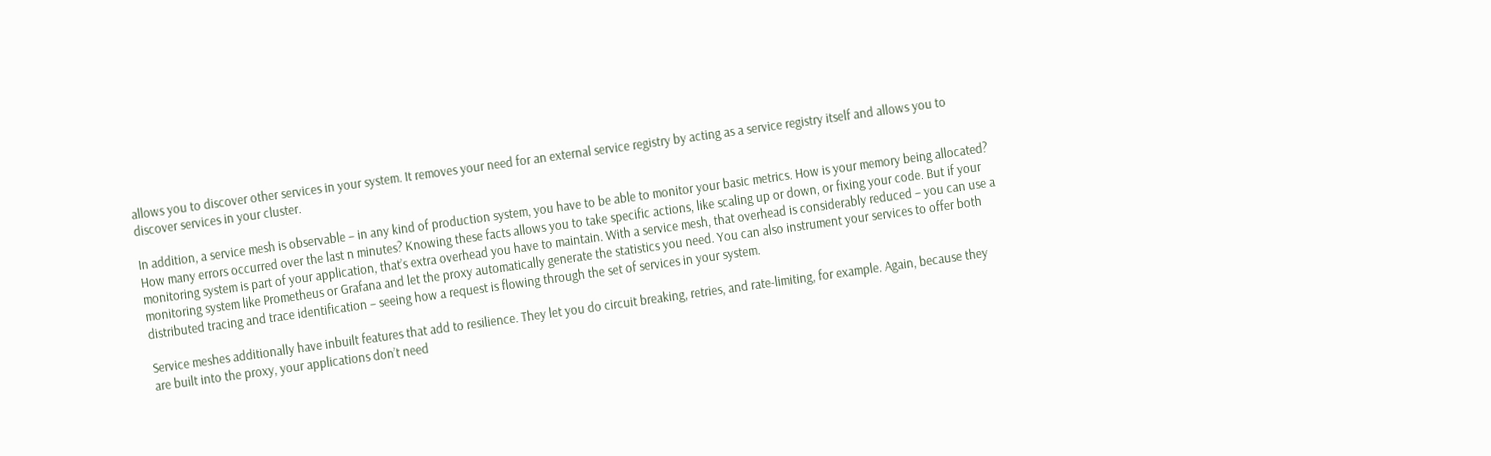allows you to discover other services in your system. It removes your need for an external service registry by acting as a service registry itself and allows you to discover services in your cluster.

In addition, a service mesh is observable – in any kind of production system, you have to be able to monitor your basic metrics. How is your memory being allocated? How many errors occurred over the last n minutes? Knowing these facts allows you to take specific actions, like scaling up or down, or fixing your code. But if your monitoring system is part of your application, that’s extra overhead you have to maintain. With a service mesh, that overhead is considerably reduced – you can use a monitoring system like Prometheus or Grafana and let the proxy automatically generate the statistics you need. You can also instrument your services to offer both distributed tracing and trace identification – seeing how a request is flowing through the set of services in your system.

Service meshes additionally have inbuilt features that add to resilience. They let you do circuit breaking, retries, and rate-limiting, for example. Again, because they are built into the proxy, your applications don’t need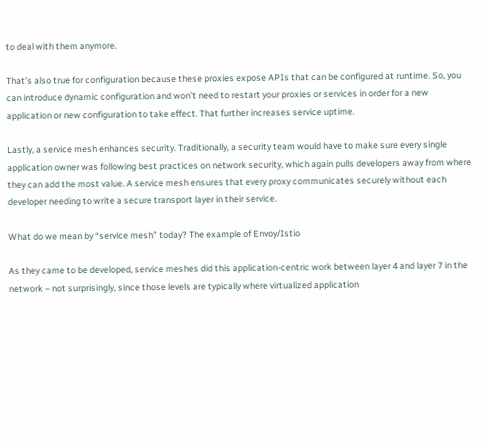to deal with them anymore.

That’s also true for configuration because these proxies expose APIs that can be configured at runtime. So, you can introduce dynamic configuration and won’t need to restart your proxies or services in order for a new application or new configuration to take effect. That further increases service uptime.

Lastly, a service mesh enhances security. Traditionally, a security team would have to make sure every single application owner was following best practices on network security, which again pulls developers away from where they can add the most value. A service mesh ensures that every proxy communicates securely without each developer needing to write a secure transport layer in their service.

What do we mean by “service mesh” today? The example of Envoy/Istio

As they came to be developed, service meshes did this application-centric work between layer 4 and layer 7 in the network – not surprisingly, since those levels are typically where virtualized application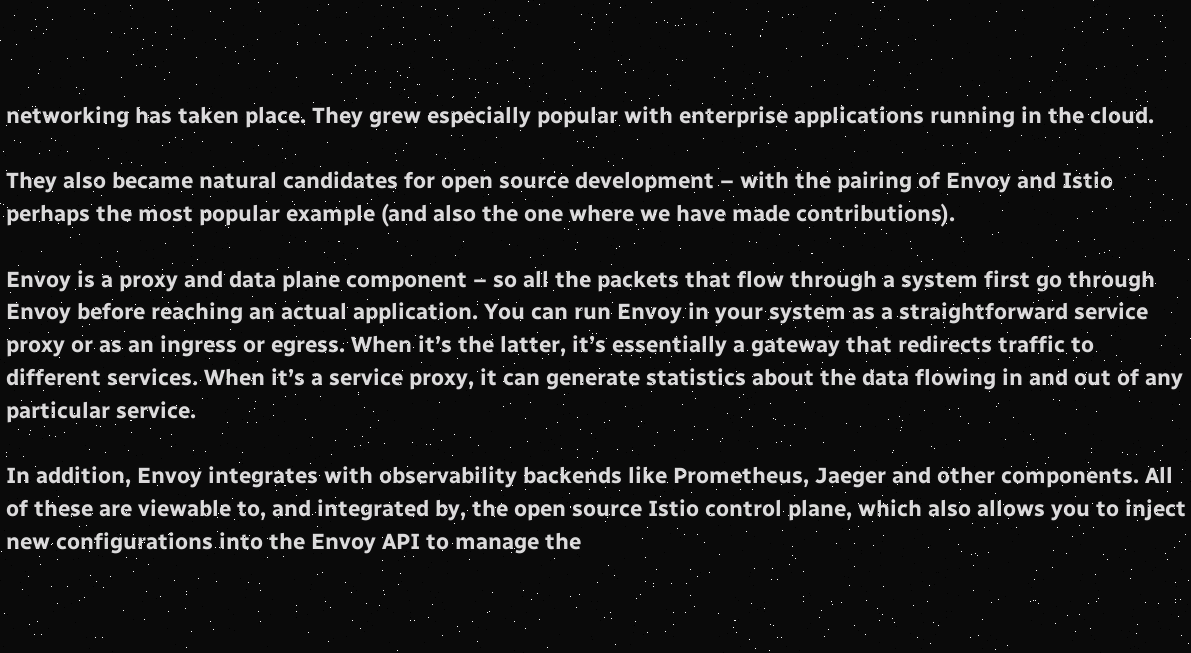networking has taken place. They grew especially popular with enterprise applications running in the cloud.

They also became natural candidates for open source development – with the pairing of Envoy and Istio perhaps the most popular example (and also the one where we have made contributions).

Envoy is a proxy and data plane component – so all the packets that flow through a system first go through Envoy before reaching an actual application. You can run Envoy in your system as a straightforward service proxy or as an ingress or egress. When it’s the latter, it’s essentially a gateway that redirects traffic to different services. When it’s a service proxy, it can generate statistics about the data flowing in and out of any particular service.

In addition, Envoy integrates with observability backends like Prometheus, Jaeger and other components. All of these are viewable to, and integrated by, the open source Istio control plane, which also allows you to inject new configurations into the Envoy API to manage the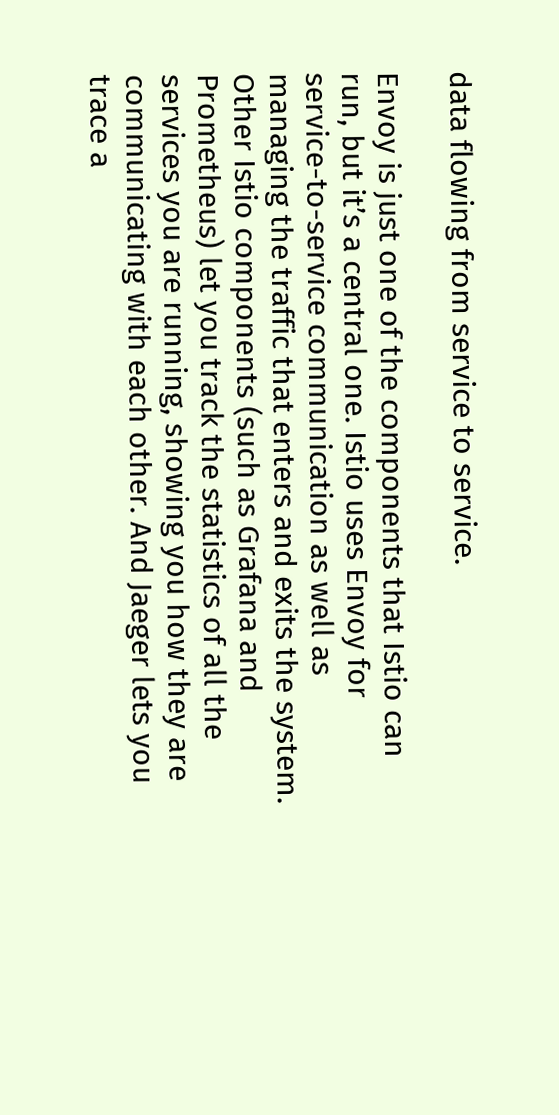data flowing from service to service.

Envoy is just one of the components that Istio can run, but it’s a central one. Istio uses Envoy for service-to-service communication as well as managing the traffic that enters and exits the system. Other Istio components (such as Grafana and Prometheus) let you track the statistics of all the services you are running, showing you how they are communicating with each other. And Jaeger lets you trace a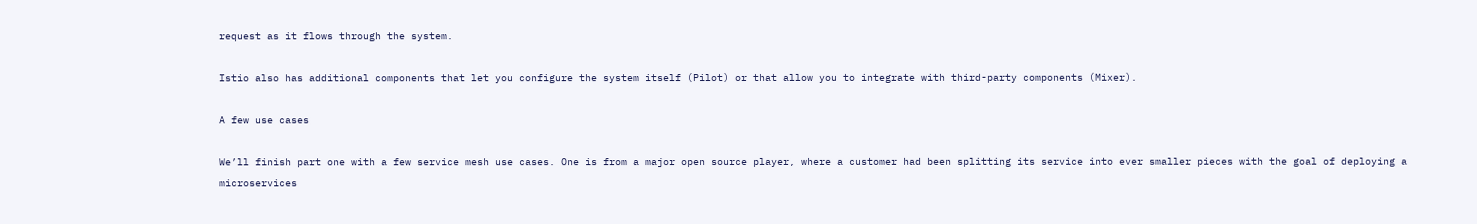request as it flows through the system.

Istio also has additional components that let you configure the system itself (Pilot) or that allow you to integrate with third-party components (Mixer).

A few use cases

We’ll finish part one with a few service mesh use cases. One is from a major open source player, where a customer had been splitting its service into ever smaller pieces with the goal of deploying a microservices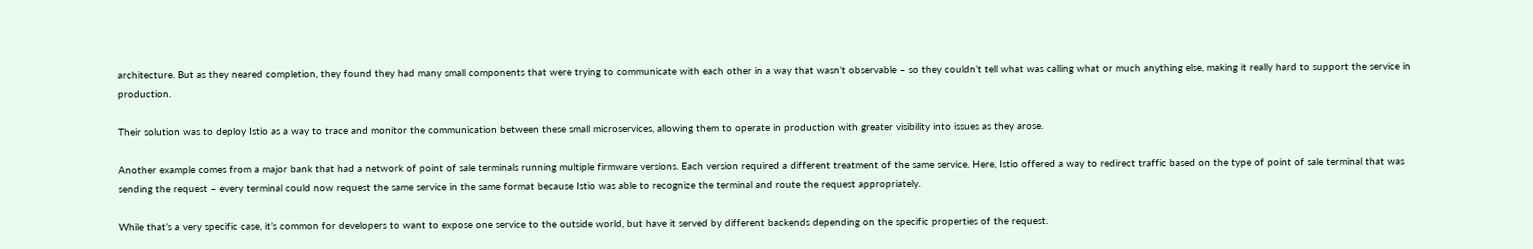architecture. But as they neared completion, they found they had many small components that were trying to communicate with each other in a way that wasn’t observable – so they couldn’t tell what was calling what or much anything else, making it really hard to support the service in production.

Their solution was to deploy Istio as a way to trace and monitor the communication between these small microservices, allowing them to operate in production with greater visibility into issues as they arose.

Another example comes from a major bank that had a network of point of sale terminals running multiple firmware versions. Each version required a different treatment of the same service. Here, Istio offered a way to redirect traffic based on the type of point of sale terminal that was sending the request – every terminal could now request the same service in the same format because Istio was able to recognize the terminal and route the request appropriately.

While that’s a very specific case, it’s common for developers to want to expose one service to the outside world, but have it served by different backends depending on the specific properties of the request.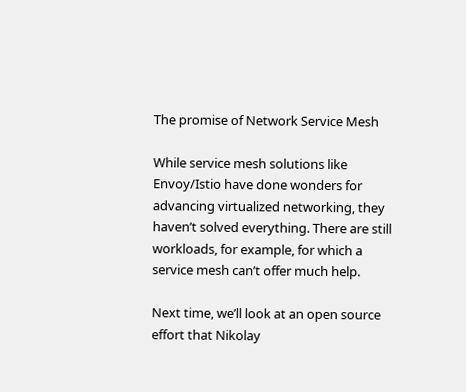The promise of Network Service Mesh

While service mesh solutions like Envoy/Istio have done wonders for advancing virtualized networking, they haven’t solved everything. There are still workloads, for example, for which a service mesh can’t offer much help.

Next time, we’ll look at an open source effort that Nikolay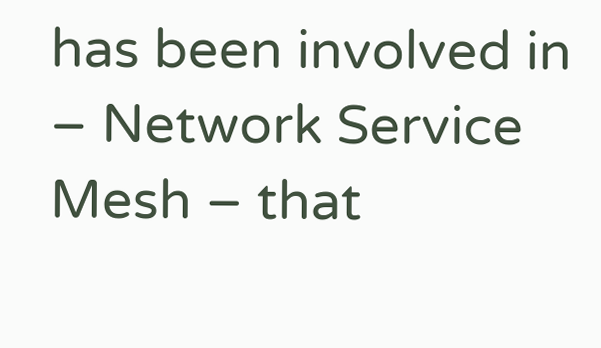has been involved in – Network Service Mesh – that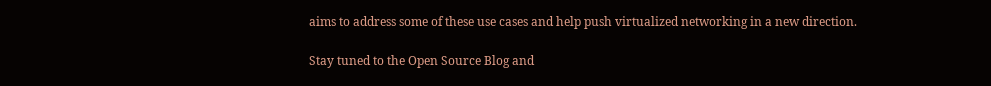aims to address some of these use cases and help push virtualized networking in a new direction.

Stay tuned to the Open Source Blog and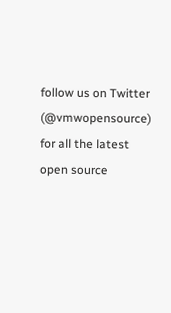follow us on Twitter (@vmwopensource) for all the latest open source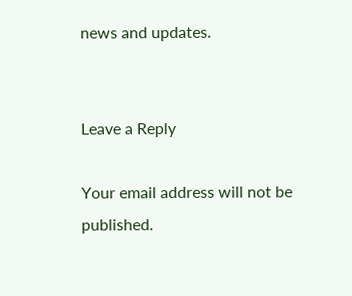news and updates.


Leave a Reply

Your email address will not be published.